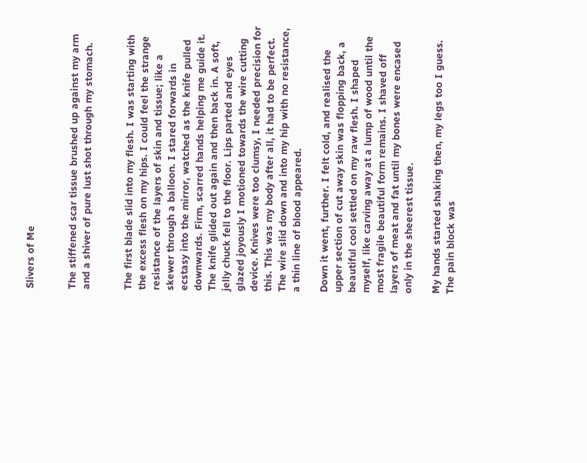Slivers of Me


The stiffened scar tissue brushed up against my arm and a shiver of pure lust shot through my stomach.


The first blade slid into my flesh. I was starting with the excess flesh on my hips. I could feel the strange resistance of the layers of skin and tissue; like a skewer through a balloon. I stared forwards in ecstasy into the mirror, watched as the knife pulled downwards. Firm, scarred hands helping me guide it. The knife glided out again and then back in. A soft, jelly chuck fell to the floor. Lips parted and eyes glazed joyously I motioned towards the wire cutting device. Knives were too clumsy, I needed precision for this. This was my body after all, it had to be perfect. The wire slid down and into my hip with no resistance, a thin line of blood appeared.

Down it went, further. I felt cold, and realised the upper section of cut away skin was flopping back, a beautiful cool settled on my raw flesh. I shaped myself, like carving away at a lump of wood until the most fragile beautiful form remains. I shaved off layers of meat and fat until my bones were encased only in the sheerest tissue.

My hands started shaking then, my legs too I guess. The pain block was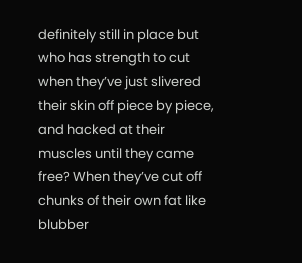definitely still in place but who has strength to cut when they’ve just slivered their skin off piece by piece, and hacked at their muscles until they came free? When they’ve cut off chunks of their own fat like blubber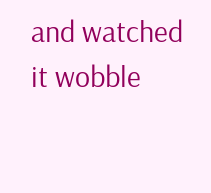and watched it wobble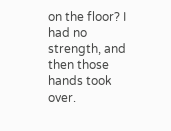on the floor? I had no strength, and then those hands took over.